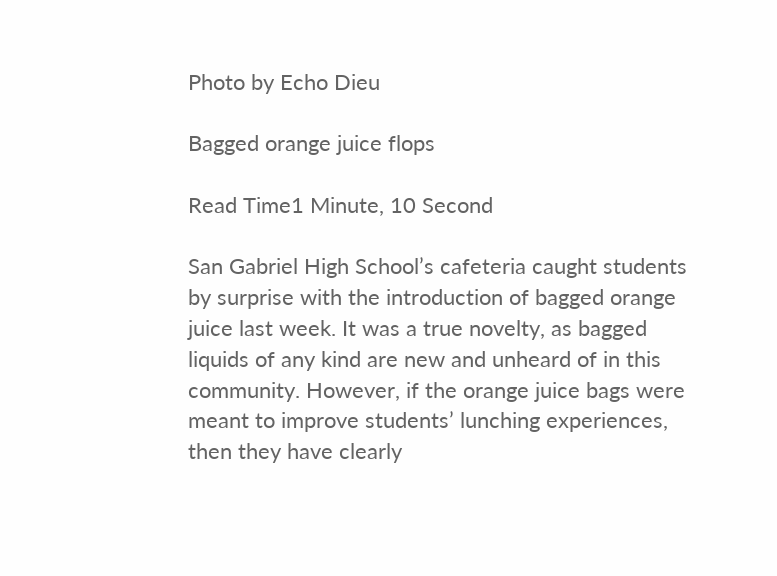Photo by Echo Dieu

Bagged orange juice flops

Read Time1 Minute, 10 Second

San Gabriel High School’s cafeteria caught students by surprise with the introduction of bagged orange juice last week. It was a true novelty, as bagged liquids of any kind are new and unheard of in this community. However, if the orange juice bags were meant to improve students’ lunching experiences, then they have clearly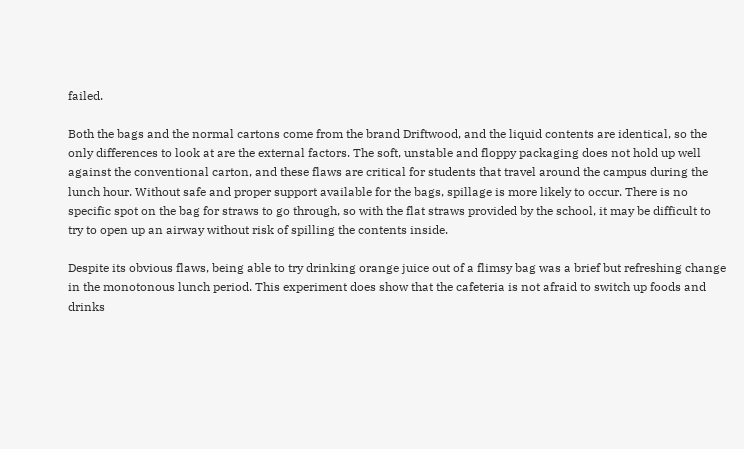failed.

Both the bags and the normal cartons come from the brand Driftwood, and the liquid contents are identical, so the only differences to look at are the external factors. The soft, unstable and floppy packaging does not hold up well against the conventional carton, and these flaws are critical for students that travel around the campus during the lunch hour. Without safe and proper support available for the bags, spillage is more likely to occur. There is no specific spot on the bag for straws to go through, so with the flat straws provided by the school, it may be difficult to try to open up an airway without risk of spilling the contents inside.

Despite its obvious flaws, being able to try drinking orange juice out of a flimsy bag was a brief but refreshing change in the monotonous lunch period. This experiment does show that the cafeteria is not afraid to switch up foods and drinks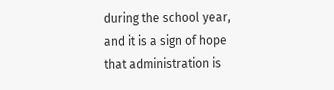during the school year, and it is a sign of hope that administration is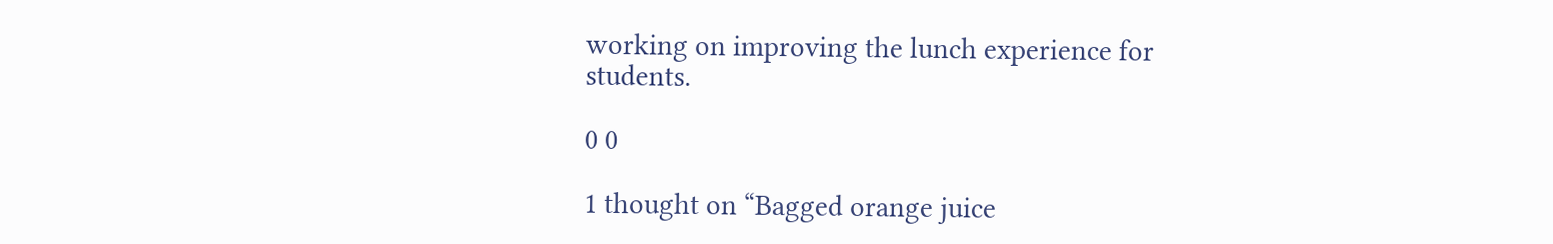working on improving the lunch experience for students.

0 0

1 thought on “Bagged orange juice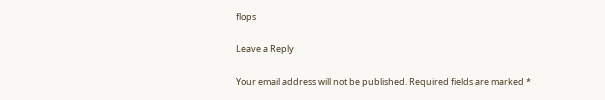flops

Leave a Reply

Your email address will not be published. Required fields are marked *